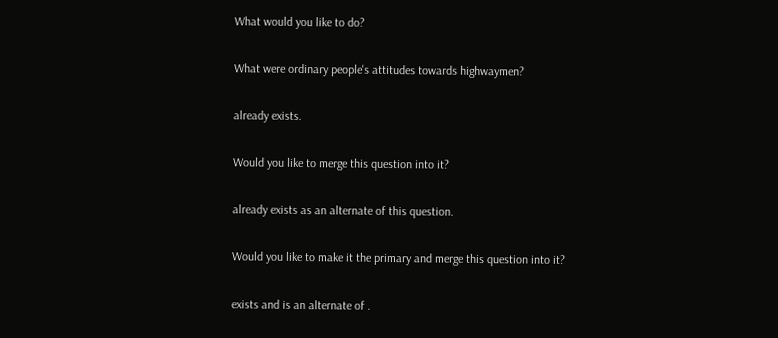What would you like to do?

What were ordinary people's attitudes towards highwaymen?

already exists.

Would you like to merge this question into it?

already exists as an alternate of this question.

Would you like to make it the primary and merge this question into it?

exists and is an alternate of .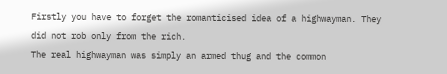Firstly you have to forget the romanticised idea of a highwayman. They did not rob only from the rich.
The real highwayman was simply an armed thug and the common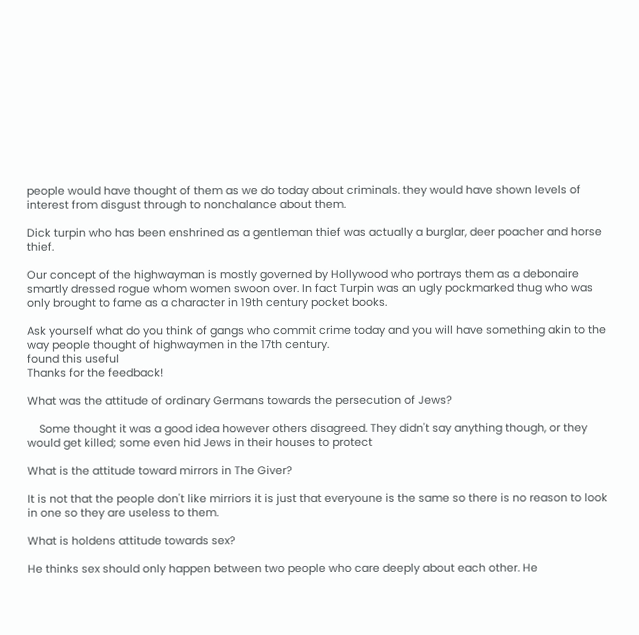people would have thought of them as we do today about criminals. they would have shown levels of interest from disgust through to nonchalance about them.

Dick turpin who has been enshrined as a gentleman thief was actually a burglar, deer poacher and horse thief.

Our concept of the highwayman is mostly governed by Hollywood who portrays them as a debonaire smartly dressed rogue whom women swoon over. In fact Turpin was an ugly pockmarked thug who was only brought to fame as a character in 19th century pocket books.

Ask yourself what do you think of gangs who commit crime today and you will have something akin to the way people thought of highwaymen in the 17th century.
found this useful
Thanks for the feedback!

What was the attitude of ordinary Germans towards the persecution of Jews?

    Some thought it was a good idea however others disagreed. They didn't say anything though, or they would get killed; some even hid Jews in their houses to protect

What is the attitude toward mirrors in The Giver?

It is not that the people don't like mirriors it is just that everyoune is the same so there is no reason to look in one so they are useless to them.

What is holdens attitude towards sex?

He thinks sex should only happen between two people who care deeply about each other. He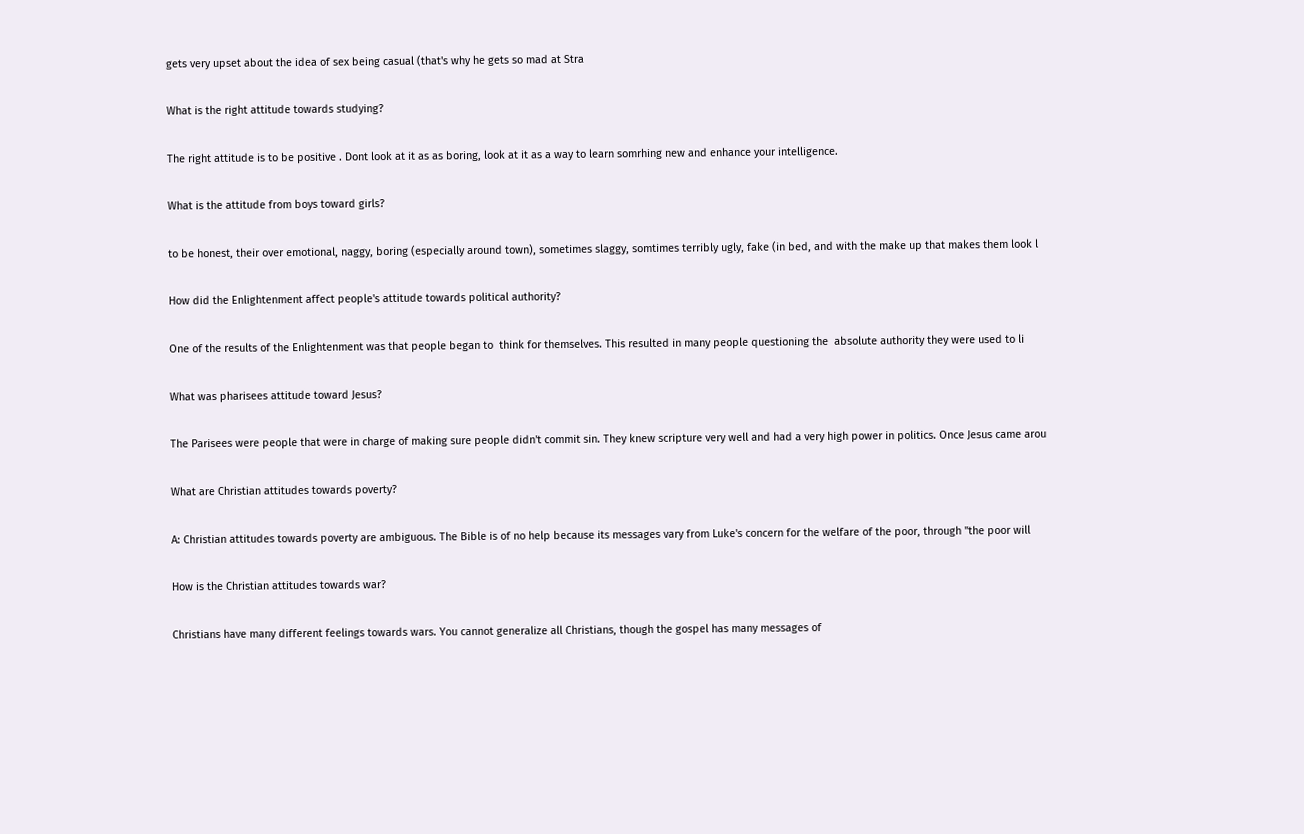gets very upset about the idea of sex being casual (that's why he gets so mad at Stra

What is the right attitude towards studying?

The right attitude is to be positive . Dont look at it as as boring, look at it as a way to learn somrhing new and enhance your intelligence.

What is the attitude from boys toward girls?

to be honest, their over emotional, naggy, boring (especially around town), sometimes slaggy, somtimes terribly ugly, fake (in bed, and with the make up that makes them look l

How did the Enlightenment affect people's attitude towards political authority?

One of the results of the Enlightenment was that people began to  think for themselves. This resulted in many people questioning the  absolute authority they were used to li

What was pharisees attitude toward Jesus?

The Parisees were people that were in charge of making sure people didn't commit sin. They knew scripture very well and had a very high power in politics. Once Jesus came arou

What are Christian attitudes towards poverty?

A: Christian attitudes towards poverty are ambiguous. The Bible is of no help because its messages vary from Luke's concern for the welfare of the poor, through "the poor will

How is the Christian attitudes towards war?

Christians have many different feelings towards wars. You cannot generalize all Christians, though the gospel has many messages of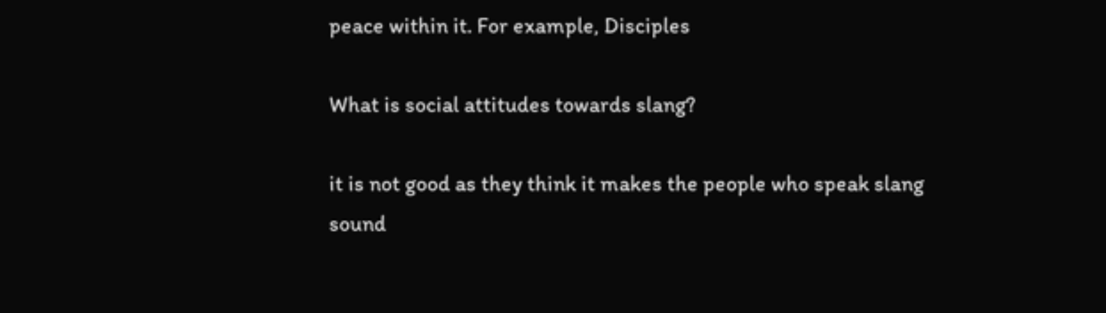peace within it. For example, Disciples

What is social attitudes towards slang?

it is not good as they think it makes the people who speak slang sound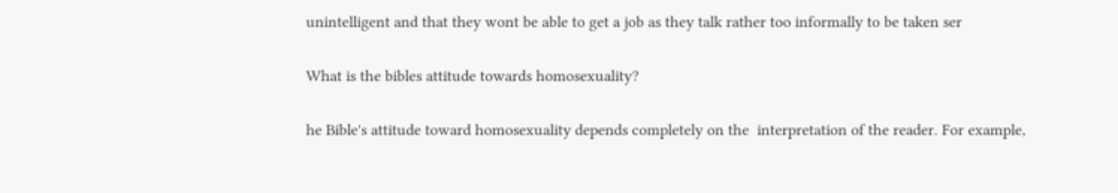unintelligent and that they wont be able to get a job as they talk rather too informally to be taken ser

What is the bibles attitude towards homosexuality?

he Bible's attitude toward homosexuality depends completely on the  interpretation of the reader. For example,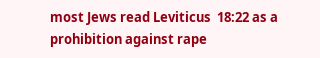most Jews read Leviticus  18:22 as a prohibition against rape